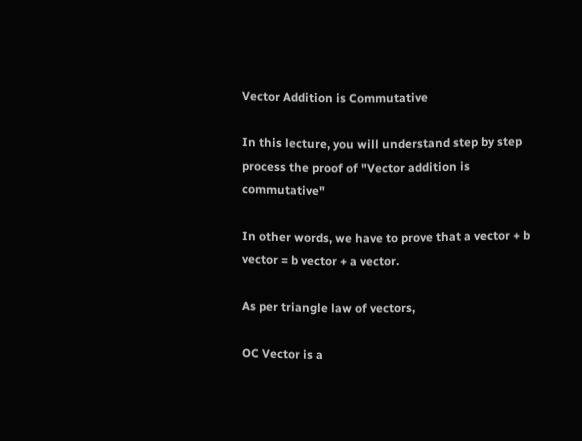Vector Addition is Commutative

In this lecture, you will understand step by step process the proof of "Vector addition is commutative"

In other words, we have to prove that a vector + b vector = b vector + a vector.

As per triangle law of vectors,

OC Vector is a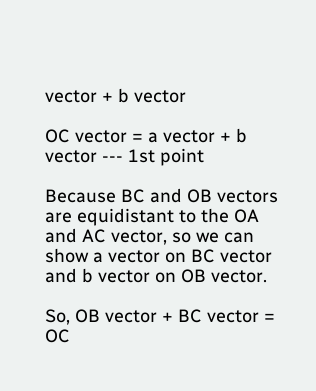vector + b vector

OC vector = a vector + b vector --- 1st point

Because BC and OB vectors are equidistant to the OA and AC vector, so we can show a vector on BC vector and b vector on OB vector.

So, OB vector + BC vector = OC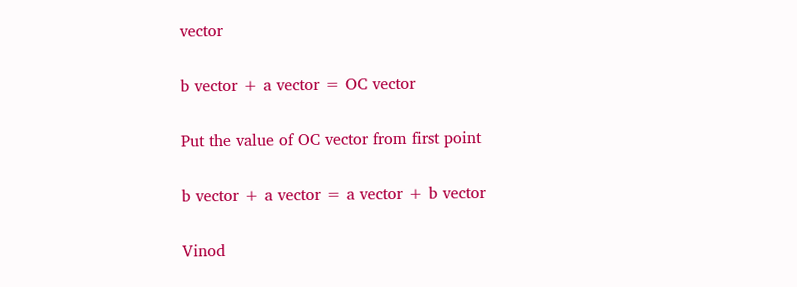vector

b vector + a vector = OC vector

Put the value of OC vector from first point

b vector + a vector = a vector + b vector

Vinod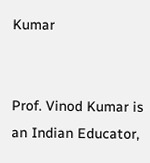Kumar


Prof. Vinod Kumar is an Indian Educator,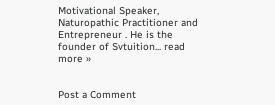Motivational Speaker, Naturopathic Practitioner and Entrepreneur . He is the founder of Svtuition... read more »


Post a Comment